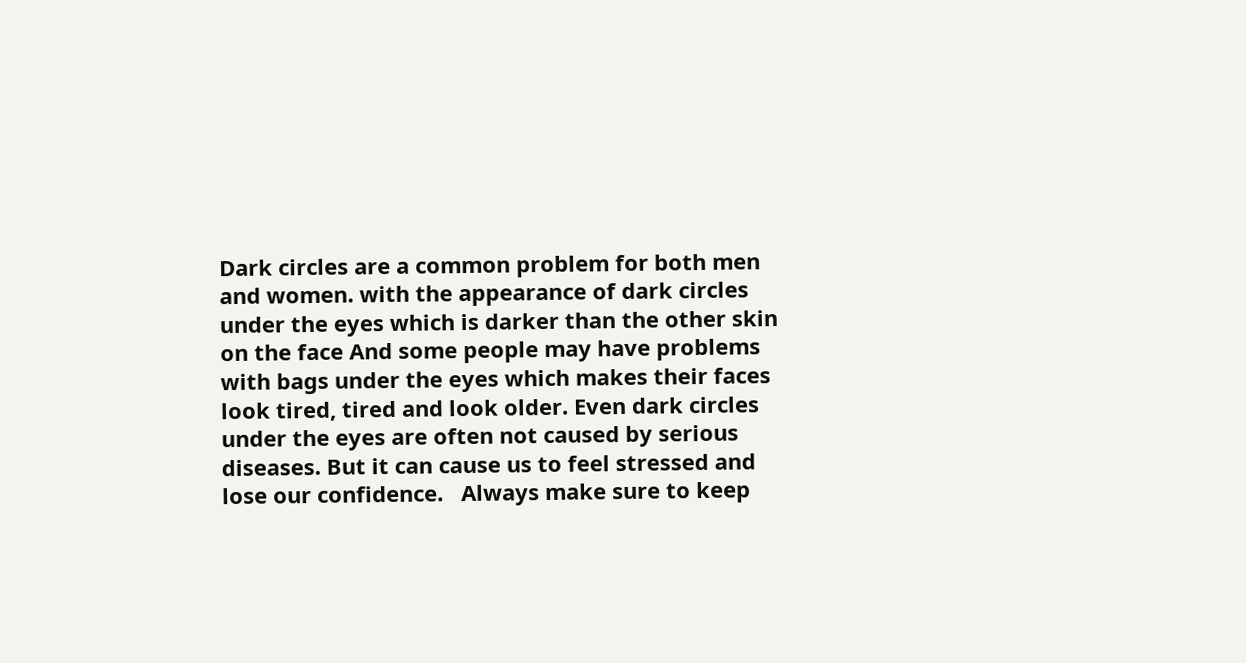Dark circles are a common problem for both men and women. with the appearance of dark circles under the eyes which is darker than the other skin on the face And some people may have problems with bags under the eyes which makes their faces look tired, tired and look older. Even dark circles under the eyes are often not caused by serious diseases. But it can cause us to feel stressed and lose our confidence.   Always make sure to keep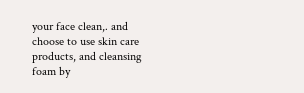your face clean,. and choose to use skin care products, and cleansing foam by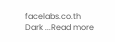facelabs.co.th   Dark ...Read more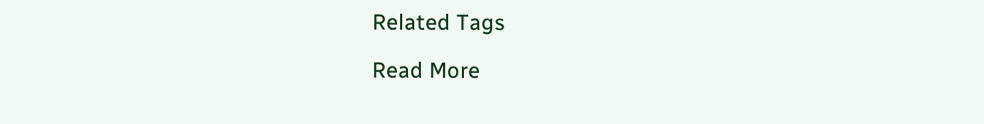Related Tags

Read More